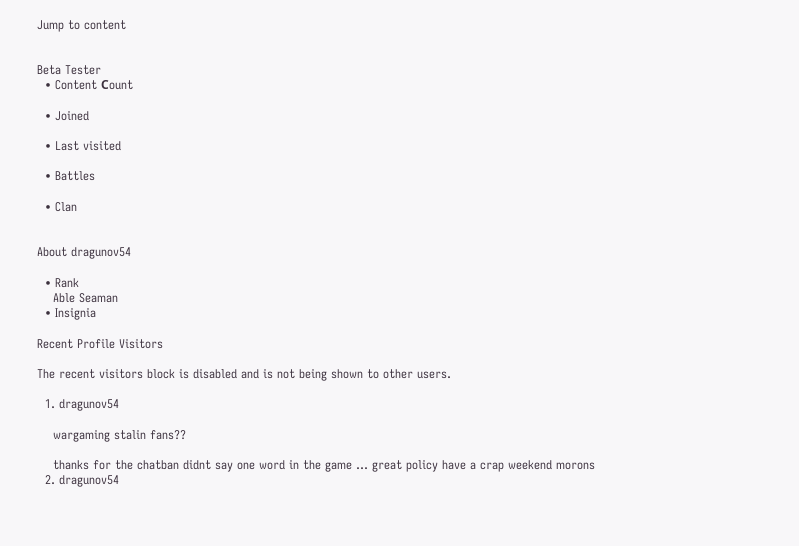Jump to content


Beta Tester
  • Content Сount

  • Joined

  • Last visited

  • Battles

  • Clan


About dragunov54

  • Rank
    Able Seaman
  • Insignia

Recent Profile Visitors

The recent visitors block is disabled and is not being shown to other users.

  1. dragunov54

    wargaming stalin fans??

    thanks for the chatban didnt say one word in the game ... great policy have a crap weekend morons
  2. dragunov54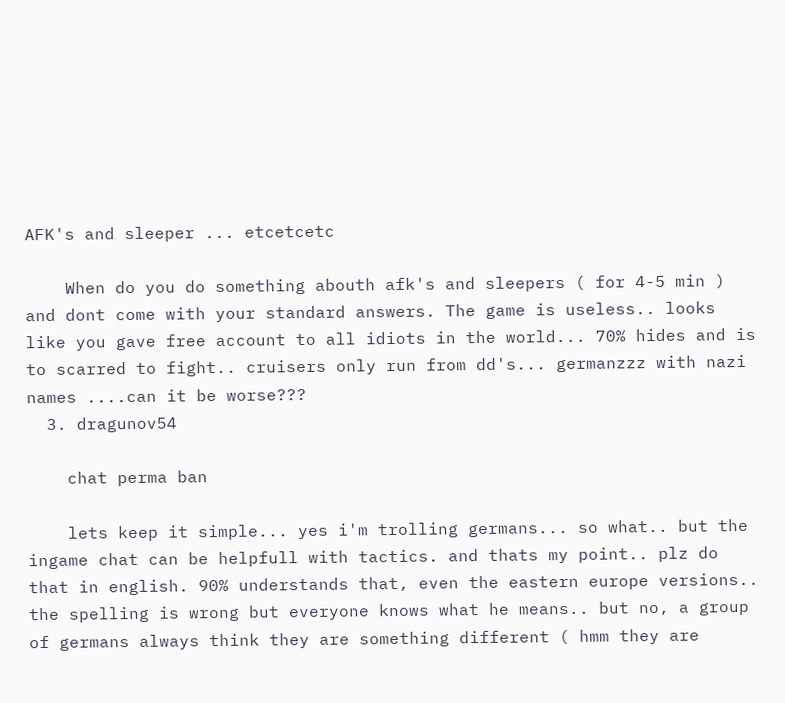AFK's and sleeper ... etcetcetc

    When do you do something abouth afk's and sleepers ( for 4-5 min ) and dont come with your standard answers. The game is useless.. looks like you gave free account to all idiots in the world... 70% hides and is to scarred to fight.. cruisers only run from dd's... germanzzz with nazi names ....can it be worse???
  3. dragunov54

    chat perma ban

    lets keep it simple... yes i'm trolling germans... so what.. but the ingame chat can be helpfull with tactics. and thats my point.. plz do that in english. 90% understands that, even the eastern europe versions.. the spelling is wrong but everyone knows what he means.. but no, a group of germans always think they are something different ( hmm they are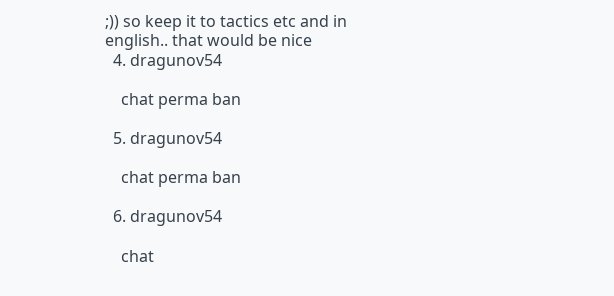;)) so keep it to tactics etc and in english.. that would be nice
  4. dragunov54

    chat perma ban

  5. dragunov54

    chat perma ban

  6. dragunov54

    chat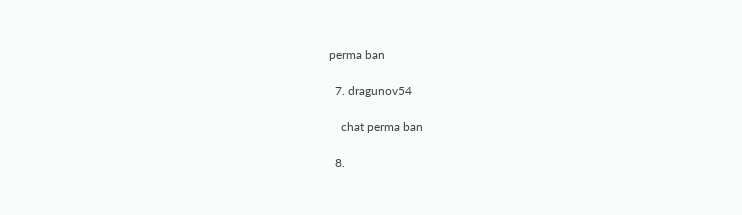perma ban

  7. dragunov54

    chat perma ban

  8.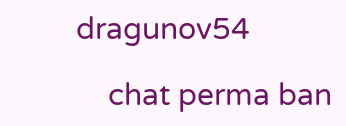dragunov54

    chat perma ban